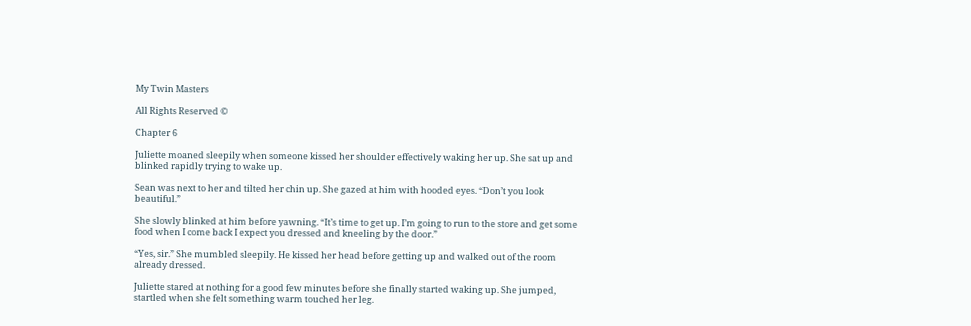My Twin Masters

All Rights Reserved ©

Chapter 6

Juliette moaned sleepily when someone kissed her shoulder effectively waking her up. She sat up and blinked rapidly trying to wake up.

Sean was next to her and tilted her chin up. She gazed at him with hooded eyes. “Don’t you look beautiful.”

She slowly blinked at him before yawning. “It’s time to get up. I’m going to run to the store and get some food when I come back I expect you dressed and kneeling by the door.”

“Yes, sir.” She mumbled sleepily. He kissed her head before getting up and walked out of the room already dressed.

Juliette stared at nothing for a good few minutes before she finally started waking up. She jumped, startled when she felt something warm touched her leg.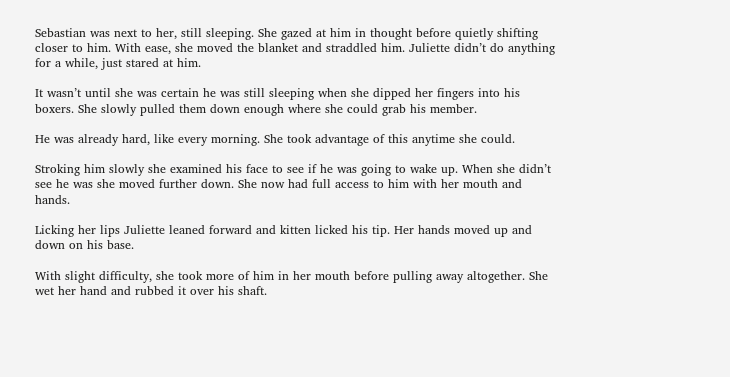Sebastian was next to her, still sleeping. She gazed at him in thought before quietly shifting closer to him. With ease, she moved the blanket and straddled him. Juliette didn’t do anything for a while, just stared at him.

It wasn’t until she was certain he was still sleeping when she dipped her fingers into his boxers. She slowly pulled them down enough where she could grab his member.

He was already hard, like every morning. She took advantage of this anytime she could.

Stroking him slowly she examined his face to see if he was going to wake up. When she didn’t see he was she moved further down. She now had full access to him with her mouth and hands.

Licking her lips Juliette leaned forward and kitten licked his tip. Her hands moved up and down on his base.

With slight difficulty, she took more of him in her mouth before pulling away altogether. She wet her hand and rubbed it over his shaft.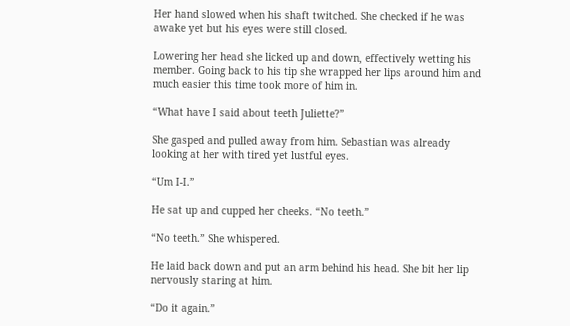Her hand slowed when his shaft twitched. She checked if he was awake yet but his eyes were still closed.

Lowering her head she licked up and down, effectively wetting his member. Going back to his tip she wrapped her lips around him and much easier this time took more of him in.

“What have I said about teeth Juliette?”

She gasped and pulled away from him. Sebastian was already looking at her with tired yet lustful eyes.

“Um I-I.”

He sat up and cupped her cheeks. “No teeth.”

“No teeth.” She whispered.

He laid back down and put an arm behind his head. She bit her lip nervously staring at him.

“Do it again.”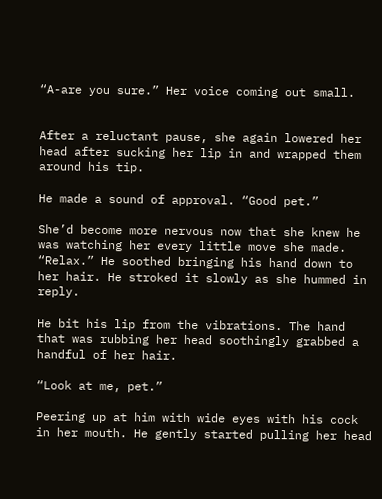“A-are you sure.” Her voice coming out small.


After a reluctant pause, she again lowered her head after sucking her lip in and wrapped them around his tip.

He made a sound of approval. “Good pet.”

She’d become more nervous now that she knew he was watching her every little move she made. “Relax.” He soothed bringing his hand down to her hair. He stroked it slowly as she hummed in reply.

He bit his lip from the vibrations. The hand that was rubbing her head soothingly grabbed a handful of her hair.

“Look at me, pet.”

Peering up at him with wide eyes with his cock in her mouth. He gently started pulling her head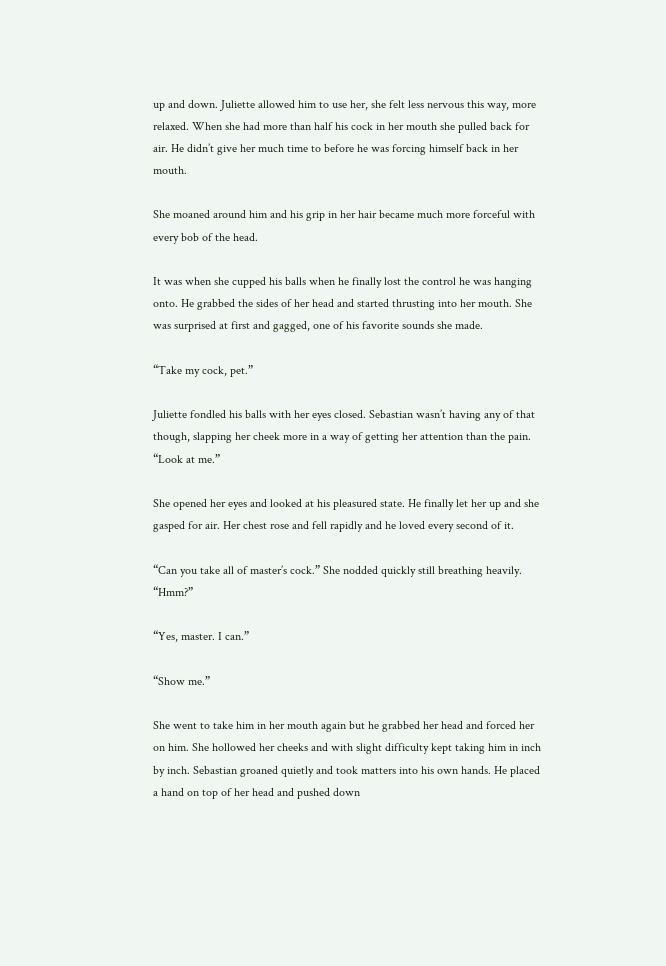up and down. Juliette allowed him to use her, she felt less nervous this way, more relaxed. When she had more than half his cock in her mouth she pulled back for air. He didn’t give her much time to before he was forcing himself back in her mouth.

She moaned around him and his grip in her hair became much more forceful with every bob of the head.

It was when she cupped his balls when he finally lost the control he was hanging onto. He grabbed the sides of her head and started thrusting into her mouth. She was surprised at first and gagged, one of his favorite sounds she made.

“Take my cock, pet.”

Juliette fondled his balls with her eyes closed. Sebastian wasn’t having any of that though, slapping her cheek more in a way of getting her attention than the pain. “Look at me.”

She opened her eyes and looked at his pleasured state. He finally let her up and she gasped for air. Her chest rose and fell rapidly and he loved every second of it.

“Can you take all of master’s cock.” She nodded quickly still breathing heavily. “Hmm?”

“Yes, master. I can.”

“Show me.”

She went to take him in her mouth again but he grabbed her head and forced her on him. She hollowed her cheeks and with slight difficulty kept taking him in inch by inch. Sebastian groaned quietly and took matters into his own hands. He placed a hand on top of her head and pushed down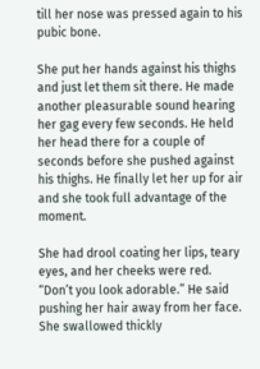till her nose was pressed again to his pubic bone.

She put her hands against his thighs and just let them sit there. He made another pleasurable sound hearing her gag every few seconds. He held her head there for a couple of seconds before she pushed against his thighs. He finally let her up for air and she took full advantage of the moment.

She had drool coating her lips, teary eyes, and her cheeks were red. “Don’t you look adorable.” He said pushing her hair away from her face. She swallowed thickly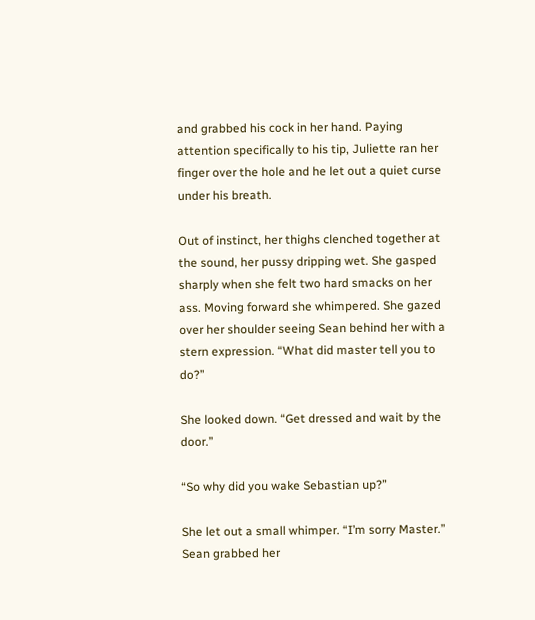and grabbed his cock in her hand. Paying attention specifically to his tip, Juliette ran her finger over the hole and he let out a quiet curse under his breath.

Out of instinct, her thighs clenched together at the sound, her pussy dripping wet. She gasped sharply when she felt two hard smacks on her ass. Moving forward she whimpered. She gazed over her shoulder seeing Sean behind her with a stern expression. “What did master tell you to do?”

She looked down. “Get dressed and wait by the door.”

“So why did you wake Sebastian up?”

She let out a small whimper. “I’m sorry Master.” Sean grabbed her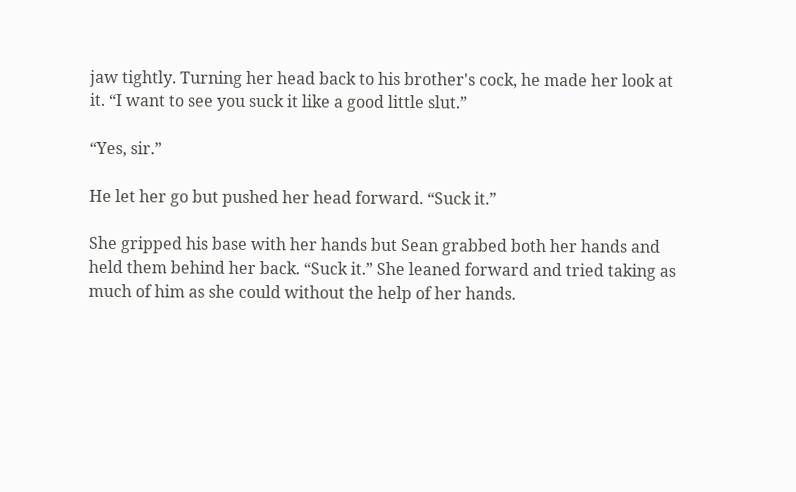jaw tightly. Turning her head back to his brother's cock, he made her look at it. “I want to see you suck it like a good little slut.”

“Yes, sir.”

He let her go but pushed her head forward. “Suck it.”

She gripped his base with her hands but Sean grabbed both her hands and held them behind her back. “Suck it.” She leaned forward and tried taking as much of him as she could without the help of her hands.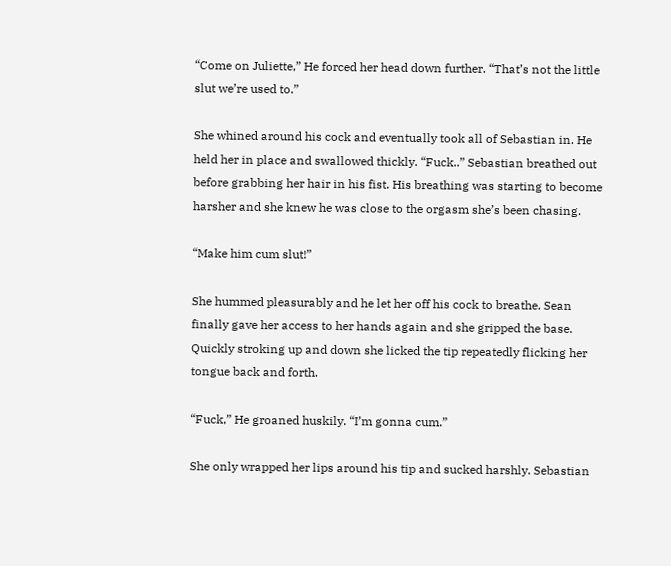“Come on Juliette,” He forced her head down further. “That’s not the little slut we’re used to.”

She whined around his cock and eventually took all of Sebastian in. He held her in place and swallowed thickly. “Fuck..” Sebastian breathed out before grabbing her hair in his fist. His breathing was starting to become harsher and she knew he was close to the orgasm she’s been chasing.

“Make him cum slut!”

She hummed pleasurably and he let her off his cock to breathe. Sean finally gave her access to her hands again and she gripped the base. Quickly stroking up and down she licked the tip repeatedly flicking her tongue back and forth.

“Fuck,” He groaned huskily. “I’m gonna cum.”

She only wrapped her lips around his tip and sucked harshly. Sebastian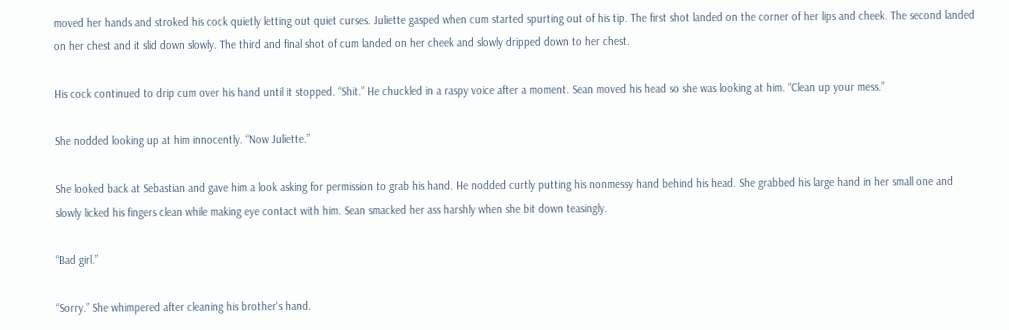moved her hands and stroked his cock quietly letting out quiet curses. Juliette gasped when cum started spurting out of his tip. The first shot landed on the corner of her lips and cheek. The second landed on her chest and it slid down slowly. The third and final shot of cum landed on her cheek and slowly dripped down to her chest.

His cock continued to drip cum over his hand until it stopped. “Shit.” He chuckled in a raspy voice after a moment. Sean moved his head so she was looking at him. “Clean up your mess.”

She nodded looking up at him innocently. “Now Juliette.”

She looked back at Sebastian and gave him a look asking for permission to grab his hand. He nodded curtly putting his nonmessy hand behind his head. She grabbed his large hand in her small one and slowly licked his fingers clean while making eye contact with him. Sean smacked her ass harshly when she bit down teasingly.

“Bad girl.”

“Sorry.” She whimpered after cleaning his brother's hand.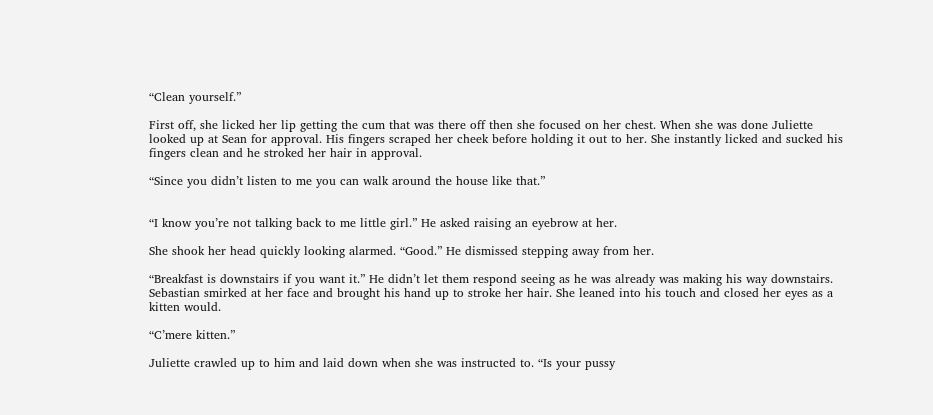“Clean yourself.”

First off, she licked her lip getting the cum that was there off then she focused on her chest. When she was done Juliette looked up at Sean for approval. His fingers scraped her cheek before holding it out to her. She instantly licked and sucked his fingers clean and he stroked her hair in approval.

“Since you didn’t listen to me you can walk around the house like that.”


“I know you’re not talking back to me little girl.” He asked raising an eyebrow at her.

She shook her head quickly looking alarmed. “Good.” He dismissed stepping away from her.

“Breakfast is downstairs if you want it.” He didn’t let them respond seeing as he was already was making his way downstairs. Sebastian smirked at her face and brought his hand up to stroke her hair. She leaned into his touch and closed her eyes as a kitten would.

“C’mere kitten.”

Juliette crawled up to him and laid down when she was instructed to. “Is your pussy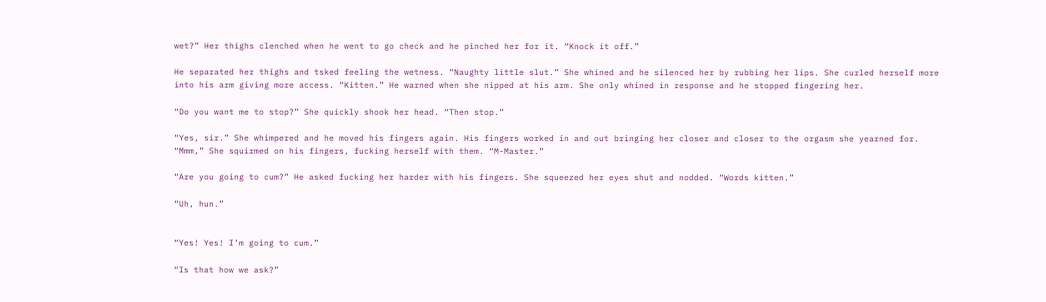wet?” Her thighs clenched when he went to go check and he pinched her for it. “Knock it off.”

He separated her thighs and tsked feeling the wetness. “Naughty little slut.” She whined and he silenced her by rubbing her lips. She curled herself more into his arm giving more access. “Kitten.” He warned when she nipped at his arm. She only whined in response and he stopped fingering her.

“Do you want me to stop?” She quickly shook her head. “Then stop.”

“Yes, sir.” She whimpered and he moved his fingers again. His fingers worked in and out bringing her closer and closer to the orgasm she yearned for. “Mmm,” She squirmed on his fingers, fucking herself with them. “M-Master.”

“Are you going to cum?” He asked fucking her harder with his fingers. She squeezed her eyes shut and nodded. “Words kitten.”

“Uh, hun.”


“Yes! Yes! I’m going to cum.”

“Is that how we ask?”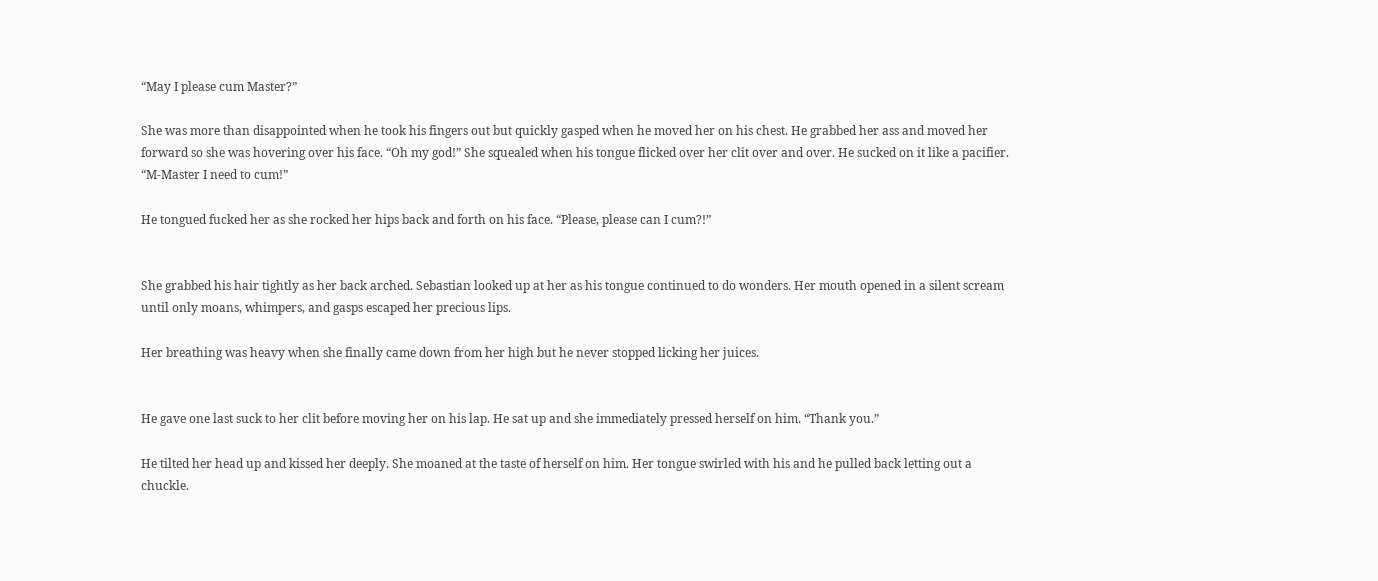“May I please cum Master?”

She was more than disappointed when he took his fingers out but quickly gasped when he moved her on his chest. He grabbed her ass and moved her forward so she was hovering over his face. “Oh my god!” She squealed when his tongue flicked over her clit over and over. He sucked on it like a pacifier. “M-Master I need to cum!”

He tongued fucked her as she rocked her hips back and forth on his face. “Please, please can I cum?!”


She grabbed his hair tightly as her back arched. Sebastian looked up at her as his tongue continued to do wonders. Her mouth opened in a silent scream until only moans, whimpers, and gasps escaped her precious lips.

Her breathing was heavy when she finally came down from her high but he never stopped licking her juices.


He gave one last suck to her clit before moving her on his lap. He sat up and she immediately pressed herself on him. “Thank you.”

He tilted her head up and kissed her deeply. She moaned at the taste of herself on him. Her tongue swirled with his and he pulled back letting out a chuckle.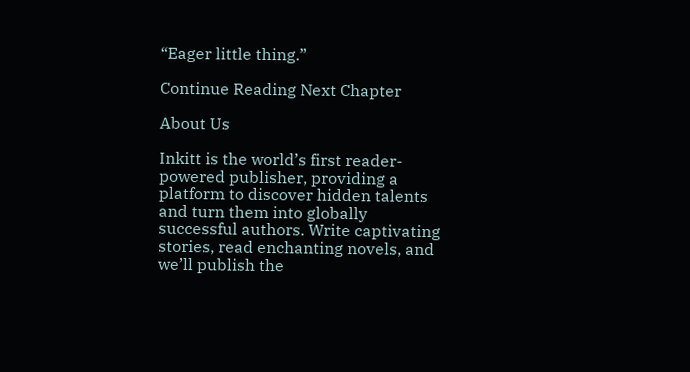“Eager little thing.”

Continue Reading Next Chapter

About Us

Inkitt is the world’s first reader-powered publisher, providing a platform to discover hidden talents and turn them into globally successful authors. Write captivating stories, read enchanting novels, and we’ll publish the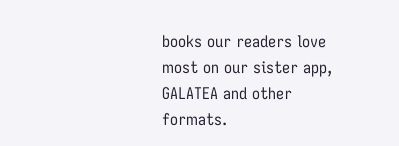books our readers love most on our sister app, GALATEA and other formats.